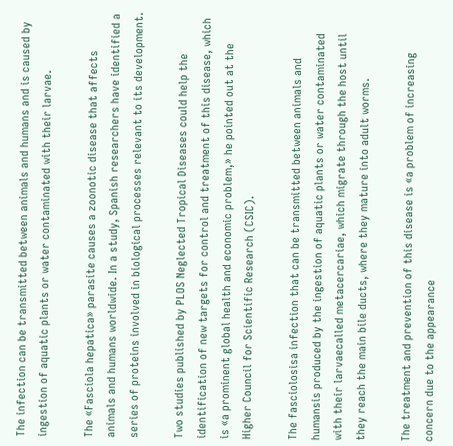The infection can be transmitted between animals and humans and is caused by ingestion of aquatic plants or water contaminated with their larvae.

The «Fasciola hepatica» parasite causes a zoonotic disease that affects animals and humans worldwide. In a study, Spanish researchers have identified a series of proteins involved in biological processes relevant to its development.

Two studies published by PLOS Neglected Tropical Diseases could help the identification of new targets for control and treatment of this disease, which is «a prominent global health and economic problem,» he pointed out at the Higher Council for Scientific Research (CSIC).

The fasciolosisa infection that can be transmitted between animals and humansis produced by the ingestion of aquatic plants or water contaminated with their larvaecalled metacercariae, which migrate through the host until they reach the main bile ducts, where they mature into adult worms.

The treatment and prevention of this disease is «a problem of increasing concern due to the appearance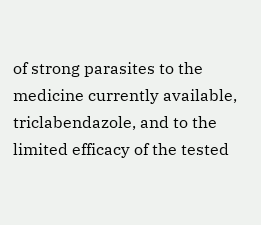of strong parasites to the medicine currently available, triclabendazole, and to the limited efficacy of the tested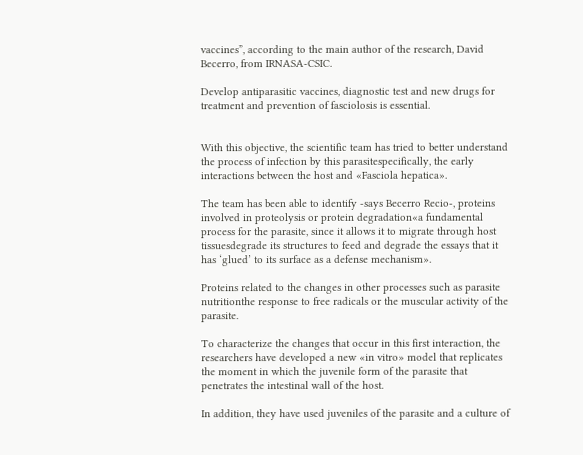vaccines”, according to the main author of the research, David Becerro, from IRNASA-CSIC.

Develop antiparasitic vaccines, diagnostic test and new drugs for treatment and prevention of fasciolosis is essential.


With this objective, the scientific team has tried to better understand the process of infection by this parasitespecifically, the early interactions between the host and «Fasciola hepatica».

The team has been able to identify -says Becerro Recio-, proteins involved in proteolysis or protein degradation«a fundamental process for the parasite, since it allows it to migrate through host tissuesdegrade its structures to feed and degrade the essays that it has ‘glued’ to its surface as a defense mechanism».

Proteins related to the changes in other processes such as parasite nutritionthe response to free radicals or the muscular activity of the parasite.

To characterize the changes that occur in this first interaction, the researchers have developed a new «in vitro» model that replicates the moment in which the juvenile form of the parasite that penetrates the intestinal wall of the host.

In addition, they have used juveniles of the parasite and a culture of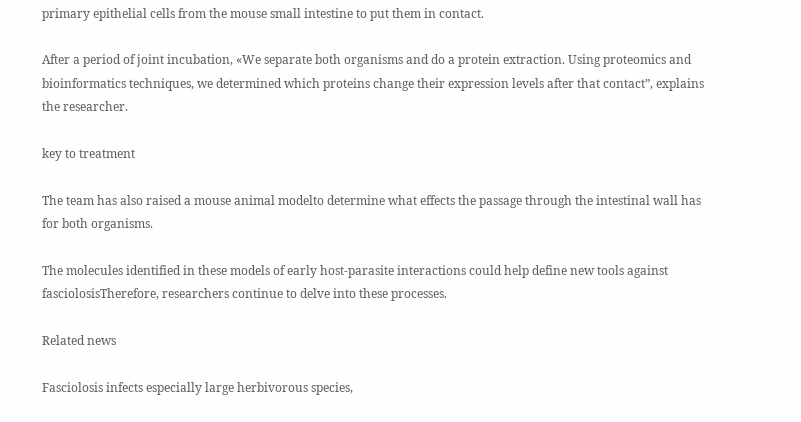primary epithelial cells from the mouse small intestine to put them in contact.

After a period of joint incubation, «We separate both organisms and do a protein extraction. Using proteomics and bioinformatics techniques, we determined which proteins change their expression levels after that contact”, explains the researcher.

key to treatment

The team has also raised a mouse animal modelto determine what effects the passage through the intestinal wall has for both organisms.

The molecules identified in these models of early host-parasite interactions could help define new tools against fasciolosisTherefore, researchers continue to delve into these processes.

Related news

Fasciolosis infects especially large herbivorous species,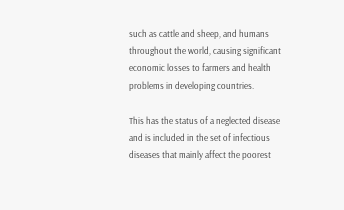such as cattle and sheep, and humans throughout the world, causing significant economic losses to farmers and health problems in developing countries.

This has the status of a neglected disease and is included in the set of infectious diseases that mainly affect the poorest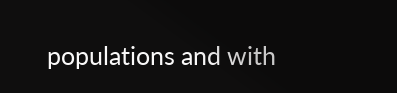populations and with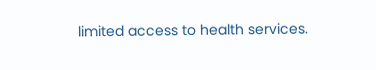limited access to health services.